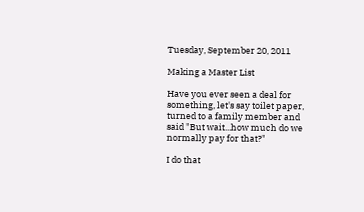Tuesday, September 20, 2011

Making a Master List

Have you ever seen a deal for something, let's say toilet paper, turned to a family member and said "But wait...how much do we normally pay for that?"

I do that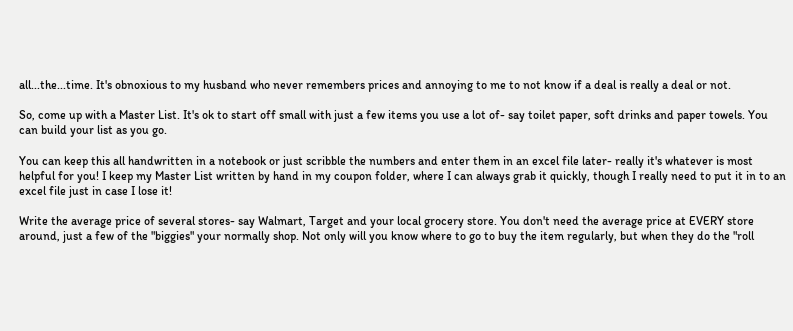all...the...time. It's obnoxious to my husband who never remembers prices and annoying to me to not know if a deal is really a deal or not.

So, come up with a Master List. It's ok to start off small with just a few items you use a lot of- say toilet paper, soft drinks and paper towels. You can build your list as you go.

You can keep this all handwritten in a notebook or just scribble the numbers and enter them in an excel file later- really it's whatever is most helpful for you! I keep my Master List written by hand in my coupon folder, where I can always grab it quickly, though I really need to put it in to an excel file just in case I lose it!

Write the average price of several stores- say Walmart, Target and your local grocery store. You don't need the average price at EVERY store around, just a few of the "biggies" your normally shop. Not only will you know where to go to buy the item regularly, but when they do the "roll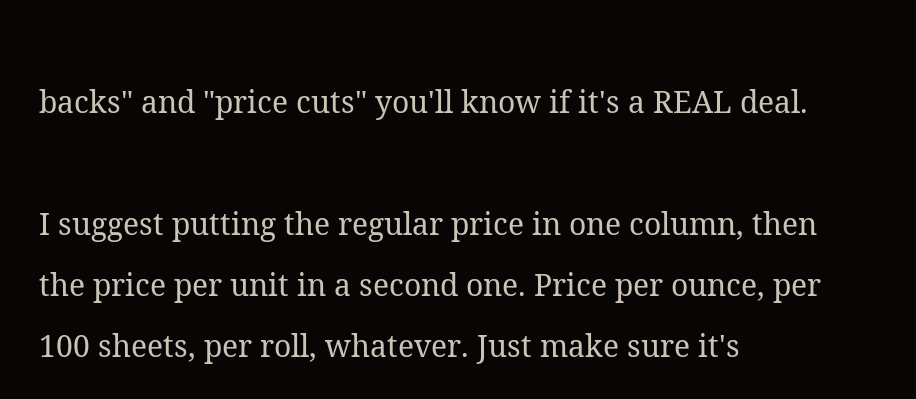backs" and "price cuts" you'll know if it's a REAL deal.

I suggest putting the regular price in one column, then the price per unit in a second one. Price per ounce, per 100 sheets, per roll, whatever. Just make sure it's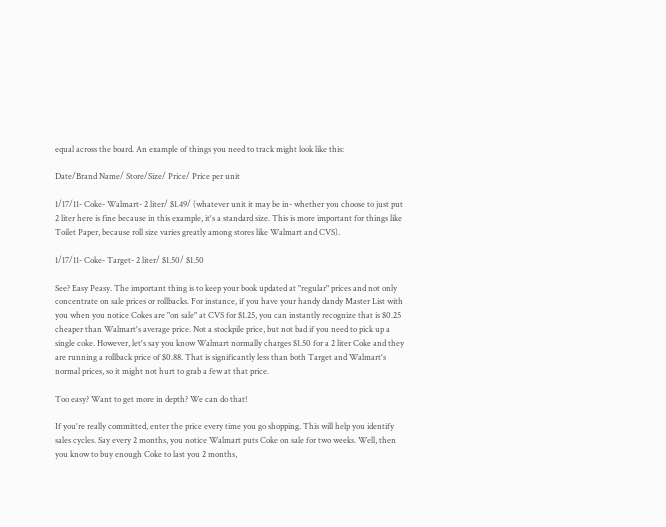equal across the board. An example of things you need to track might look like this:

Date/Brand Name/ Store/Size/ Price/ Price per unit

1/17/11- Coke- Walmart- 2 liter/ $1.49/ (whatever unit it may be in- whether you choose to just put 2 liter here is fine because in this example, it's a standard size. This is more important for things like Toilet Paper, because roll size varies greatly among stores like Walmart and CVS).

1/17/11- Coke- Target- 2 liter/ $1.50/ $1.50

See? Easy Peasy. The important thing is to keep your book updated at "regular" prices and not only concentrate on sale prices or rollbacks. For instance, if you have your handy dandy Master List with you when you notice Cokes are "on sale" at CVS for $1.25, you can instantly recognize that is $0.25 cheaper than Walmart's average price. Not a stockpile price, but not bad if you need to pick up a single coke. However, let's say you know Walmart normally charges $1.50 for a 2 liter Coke and they are running a rollback price of $0.88. That is significantly less than both Target and Walmart's normal prices, so it might not hurt to grab a few at that price.

Too easy? Want to get more in depth? We can do that!

If you're really committed, enter the price every time you go shopping. This will help you identify sales cycles. Say every 2 months, you notice Walmart puts Coke on sale for two weeks. Well, then you know to buy enough Coke to last you 2 months,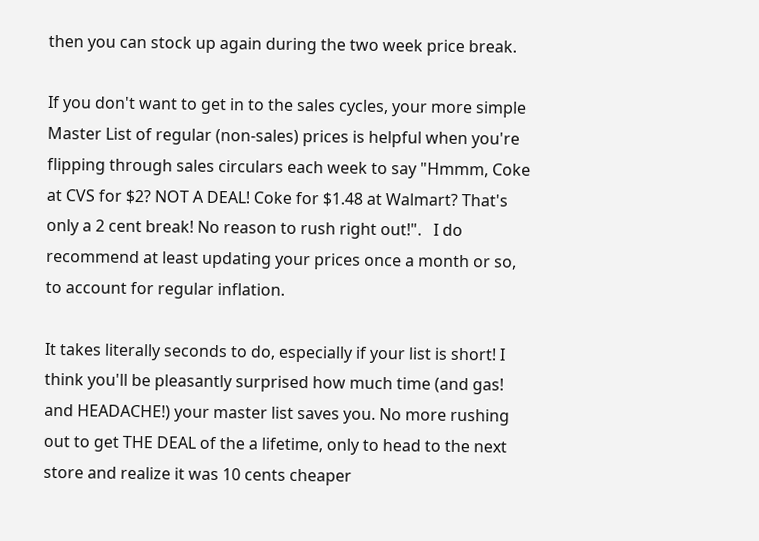then you can stock up again during the two week price break.

If you don't want to get in to the sales cycles, your more simple Master List of regular (non-sales) prices is helpful when you're flipping through sales circulars each week to say "Hmmm, Coke at CVS for $2? NOT A DEAL! Coke for $1.48 at Walmart? That's only a 2 cent break! No reason to rush right out!".   I do recommend at least updating your prices once a month or so, to account for regular inflation.

It takes literally seconds to do, especially if your list is short! I think you'll be pleasantly surprised how much time (and gas! and HEADACHE!) your master list saves you. No more rushing out to get THE DEAL of the a lifetime, only to head to the next store and realize it was 10 cents cheaper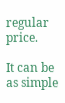regular price.

It can be as simple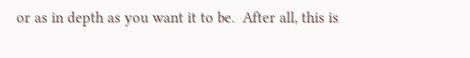or as in depth as you want it to be.  After all, this is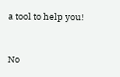a tool to help you!


No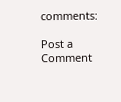comments:

Post a Comment